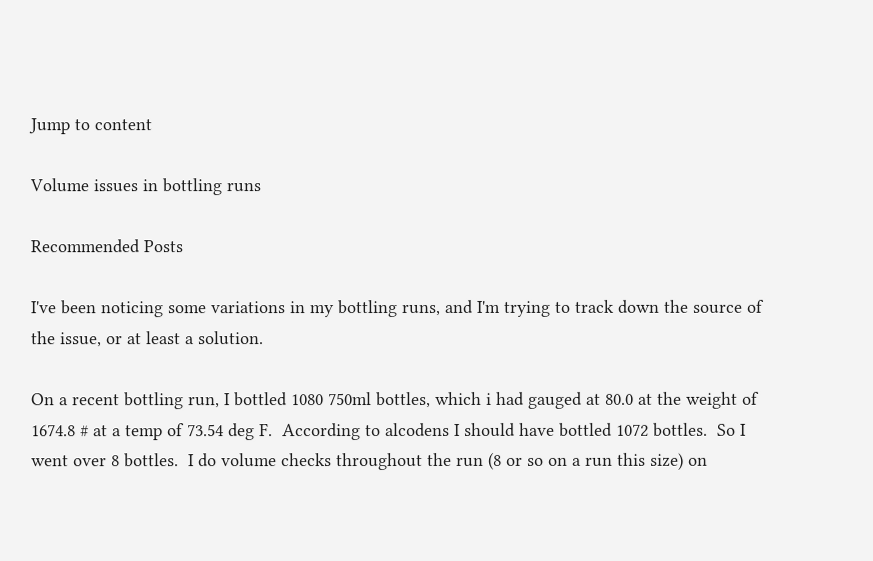Jump to content

Volume issues in bottling runs

Recommended Posts

I've been noticing some variations in my bottling runs, and I'm trying to track down the source of the issue, or at least a solution.

On a recent bottling run, I bottled 1080 750ml bottles, which i had gauged at 80.0 at the weight of 1674.8 # at a temp of 73.54 deg F.  According to alcodens I should have bottled 1072 bottles.  So I went over 8 bottles.  I do volume checks throughout the run (8 or so on a run this size) on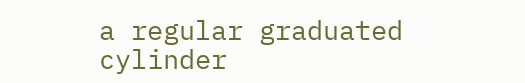a regular graduated cylinder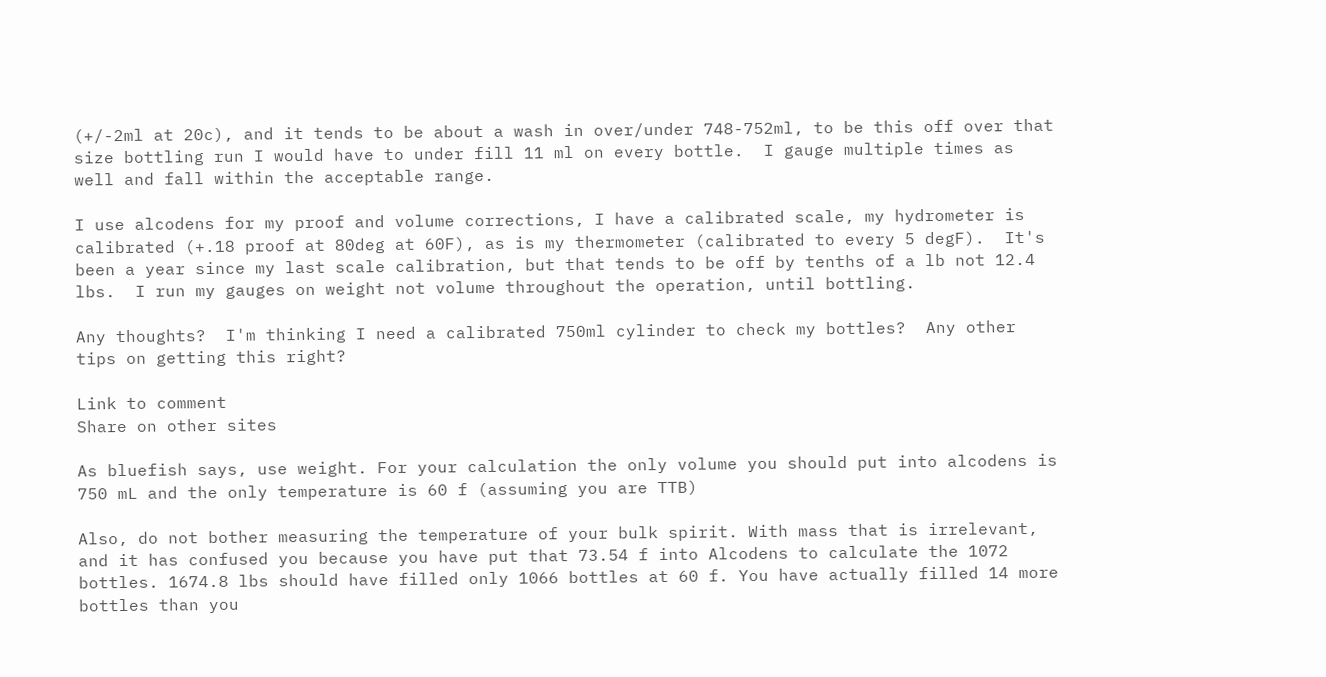(+/-2ml at 20c), and it tends to be about a wash in over/under 748-752ml, to be this off over that size bottling run I would have to under fill 11 ml on every bottle.  I gauge multiple times as well and fall within the acceptable range.

I use alcodens for my proof and volume corrections, I have a calibrated scale, my hydrometer is calibrated (+.18 proof at 80deg at 60F), as is my thermometer (calibrated to every 5 degF).  It's been a year since my last scale calibration, but that tends to be off by tenths of a lb not 12.4 lbs.  I run my gauges on weight not volume throughout the operation, until bottling.

Any thoughts?  I'm thinking I need a calibrated 750ml cylinder to check my bottles?  Any other tips on getting this right?

Link to comment
Share on other sites

As bluefish says, use weight. For your calculation the only volume you should put into alcodens is 750 mL and the only temperature is 60 f (assuming you are TTB)

Also, do not bother measuring the temperature of your bulk spirit. With mass that is irrelevant, and it has confused you because you have put that 73.54 f into Alcodens to calculate the 1072 bottles. 1674.8 lbs should have filled only 1066 bottles at 60 f. You have actually filled 14 more bottles than you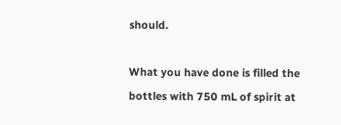should.

What you have done is filled the bottles with 750 mL of spirit at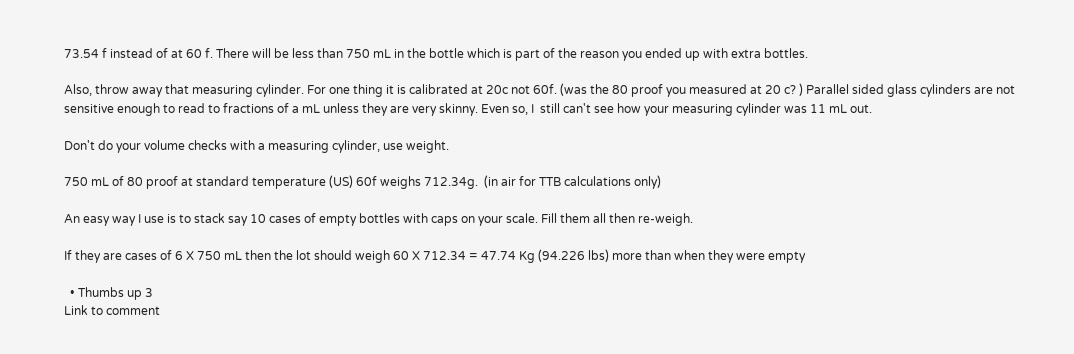73.54 f instead of at 60 f. There will be less than 750 mL in the bottle which is part of the reason you ended up with extra bottles.

Also, throw away that measuring cylinder. For one thing it is calibrated at 20c not 60f. (was the 80 proof you measured at 20 c? ) Parallel sided glass cylinders are not sensitive enough to read to fractions of a mL unless they are very skinny. Even so, I  still can't see how your measuring cylinder was 11 mL out.

Don't do your volume checks with a measuring cylinder, use weight.

750 mL of 80 proof at standard temperature (US) 60f weighs 712.34g.  (in air for TTB calculations only)

An easy way I use is to stack say 10 cases of empty bottles with caps on your scale. Fill them all then re-weigh.

If they are cases of 6 X 750 mL then the lot should weigh 60 X 712.34 = 47.74 Kg (94.226 lbs) more than when they were empty

  • Thumbs up 3
Link to comment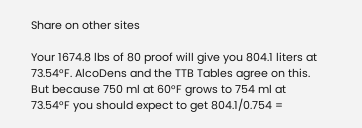Share on other sites

Your 1674.8 lbs of 80 proof will give you 804.1 liters at 73.54°F. AlcoDens and the TTB Tables agree on this. But because 750 ml at 60°F grows to 754 ml at 73.54°F you should expect to get 804.1/0.754 =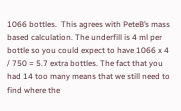1066 bottles.  This agrees with PeteB’s mass based calculation. The underfill is 4 ml per bottle so you could expect to have 1066 x 4 / 750 = 5.7 extra bottles. The fact that you had 14 too many means that we still need to find where the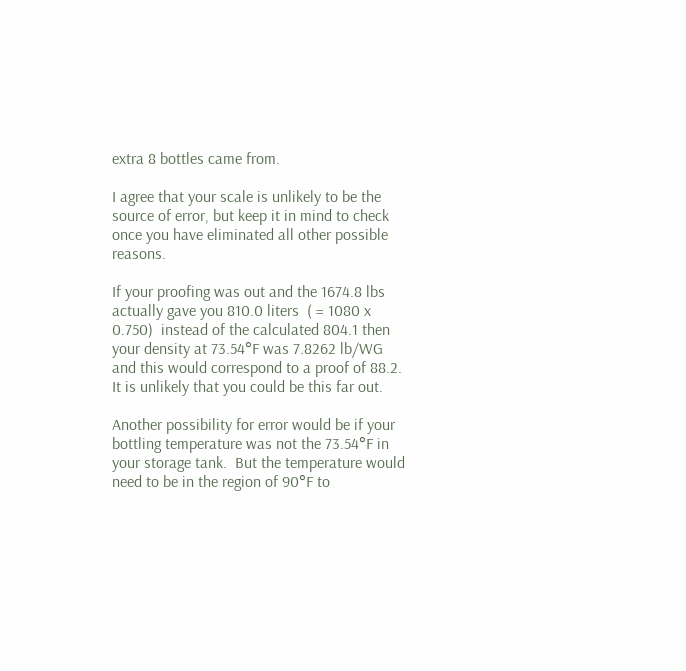extra 8 bottles came from.

I agree that your scale is unlikely to be the source of error, but keep it in mind to check once you have eliminated all other possible reasons.

If your proofing was out and the 1674.8 lbs actually gave you 810.0 liters  ( = 1080 x 0.750)  instead of the calculated 804.1 then your density at 73.54°F was 7.8262 lb/WG and this would correspond to a proof of 88.2.  It is unlikely that you could be this far out.

Another possibility for error would be if your bottling temperature was not the 73.54°F in your storage tank.  But the temperature would need to be in the region of 90°F to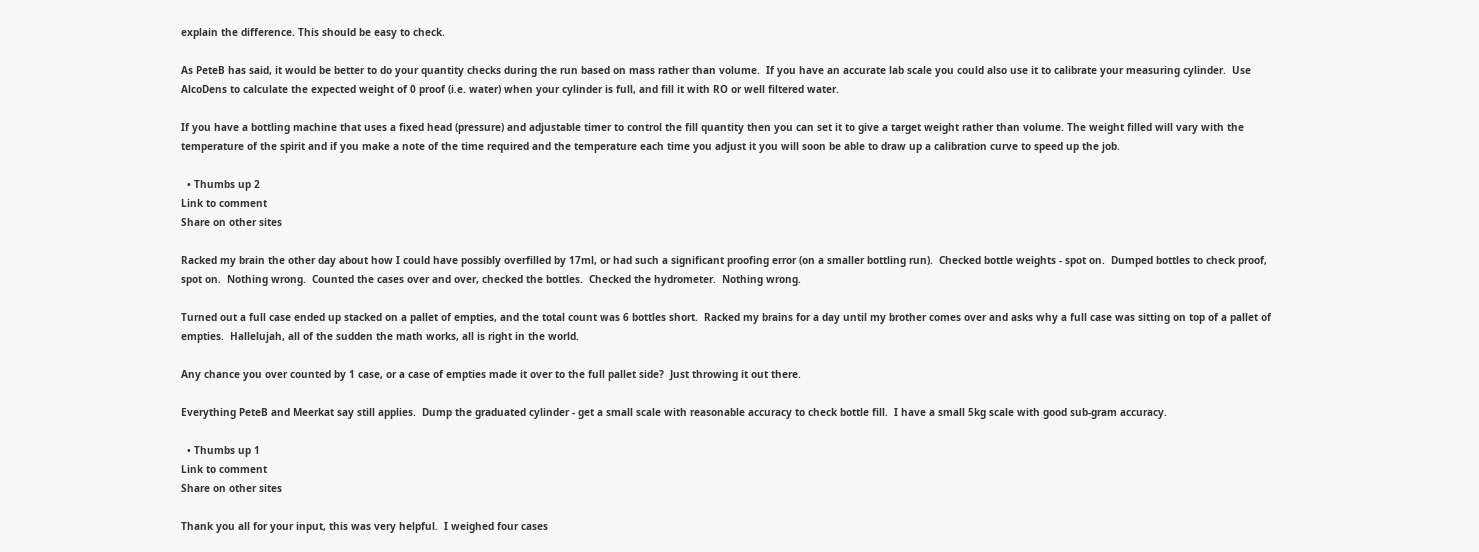explain the difference. This should be easy to check.

As PeteB has said, it would be better to do your quantity checks during the run based on mass rather than volume.  If you have an accurate lab scale you could also use it to calibrate your measuring cylinder.  Use AlcoDens to calculate the expected weight of 0 proof (i.e. water) when your cylinder is full, and fill it with RO or well filtered water.

If you have a bottling machine that uses a fixed head (pressure) and adjustable timer to control the fill quantity then you can set it to give a target weight rather than volume. The weight filled will vary with the temperature of the spirit and if you make a note of the time required and the temperature each time you adjust it you will soon be able to draw up a calibration curve to speed up the job.

  • Thumbs up 2
Link to comment
Share on other sites

Racked my brain the other day about how I could have possibly overfilled by 17ml, or had such a significant proofing error (on a smaller bottling run).  Checked bottle weights - spot on.  Dumped bottles to check proof, spot on.  Nothing wrong.  Counted the cases over and over, checked the bottles.  Checked the hydrometer.  Nothing wrong.

Turned out a full case ended up stacked on a pallet of empties, and the total count was 6 bottles short.  Racked my brains for a day until my brother comes over and asks why a full case was sitting on top of a pallet of empties.  Hallelujah, all of the sudden the math works, all is right in the world.

Any chance you over counted by 1 case, or a case of empties made it over to the full pallet side?  Just throwing it out there.

Everything PeteB and Meerkat say still applies.  Dump the graduated cylinder - get a small scale with reasonable accuracy to check bottle fill.  I have a small 5kg scale with good sub-gram accuracy.

  • Thumbs up 1
Link to comment
Share on other sites

Thank you all for your input, this was very helpful.  I weighed four cases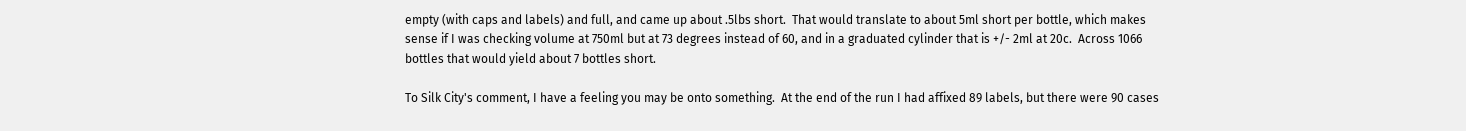empty (with caps and labels) and full, and came up about .5lbs short.  That would translate to about 5ml short per bottle, which makes sense if I was checking volume at 750ml but at 73 degrees instead of 60, and in a graduated cylinder that is +/- 2ml at 20c.  Across 1066 bottles that would yield about 7 bottles short.

To Silk City's comment, I have a feeling you may be onto something.  At the end of the run I had affixed 89 labels, but there were 90 cases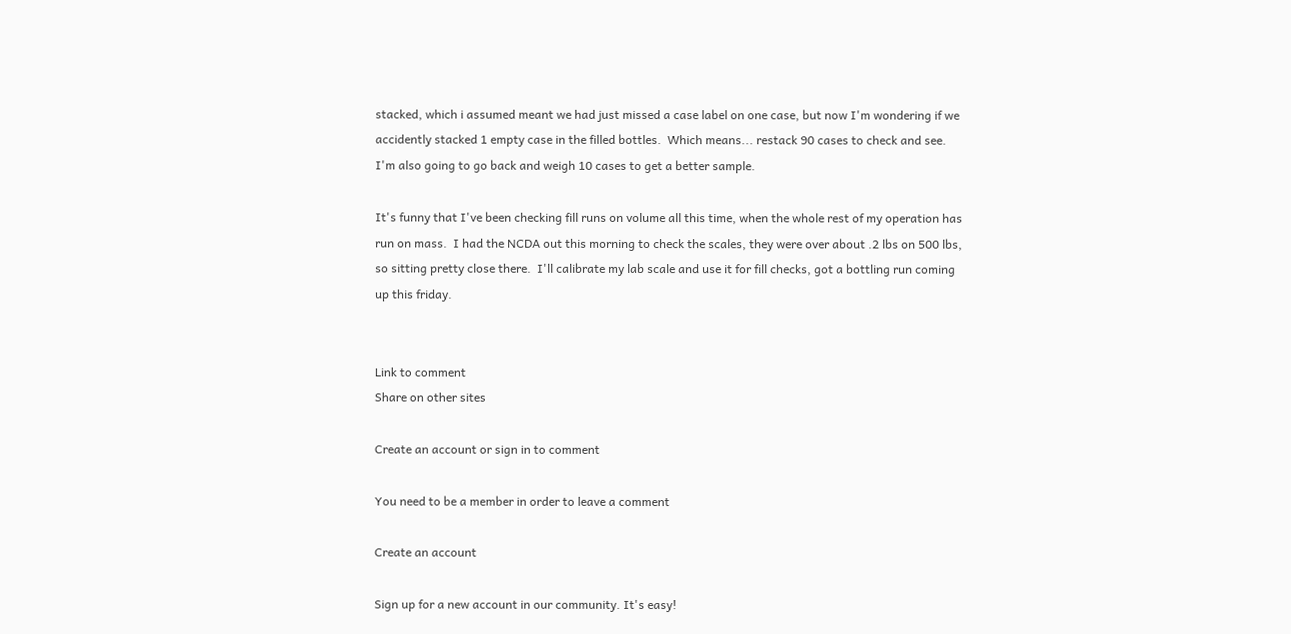stacked, which i assumed meant we had just missed a case label on one case, but now I'm wondering if we accidently stacked 1 empty case in the filled bottles.  Which means... restack 90 cases to check and see.  I'm also going to go back and weigh 10 cases to get a better sample.

It's funny that I've been checking fill runs on volume all this time, when the whole rest of my operation has run on mass.  I had the NCDA out this morning to check the scales, they were over about .2 lbs on 500 lbs, so sitting pretty close there.  I'll calibrate my lab scale and use it for fill checks, got a bottling run coming up this friday.


Link to comment
Share on other sites

Create an account or sign in to comment

You need to be a member in order to leave a comment

Create an account

Sign up for a new account in our community. It's easy!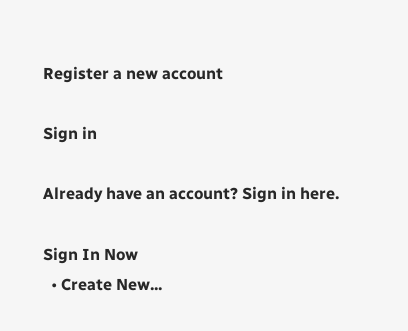Register a new account

Sign in

Already have an account? Sign in here.

Sign In Now
  • Create New...